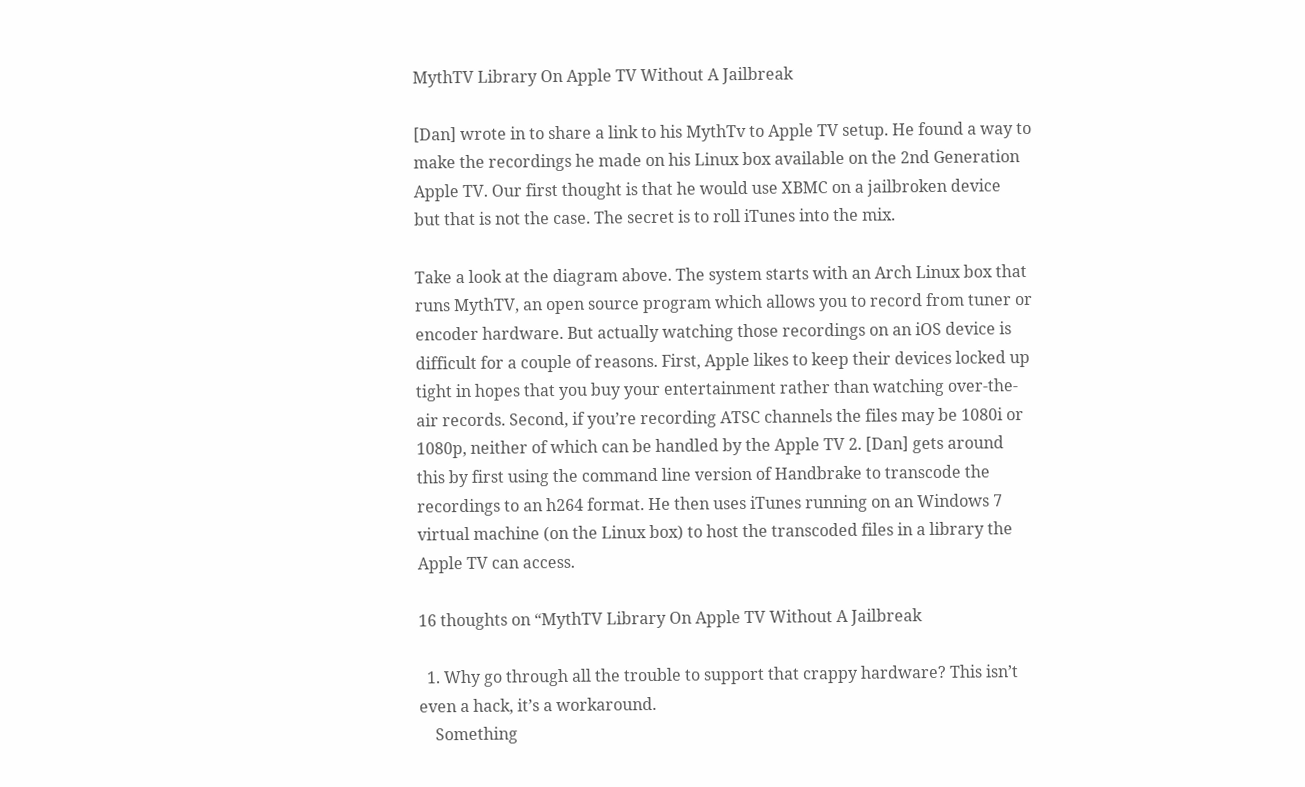MythTV Library On Apple TV Without A Jailbreak

[Dan] wrote in to share a link to his MythTv to Apple TV setup. He found a way to make the recordings he made on his Linux box available on the 2nd Generation Apple TV. Our first thought is that he would use XBMC on a jailbroken device  but that is not the case. The secret is to roll iTunes into the mix.

Take a look at the diagram above. The system starts with an Arch Linux box that runs MythTV, an open source program which allows you to record from tuner or encoder hardware. But actually watching those recordings on an iOS device is difficult for a couple of reasons. First, Apple likes to keep their devices locked up tight in hopes that you buy your entertainment rather than watching over-the-air records. Second, if you’re recording ATSC channels the files may be 1080i or 1080p, neither of which can be handled by the Apple TV 2. [Dan] gets around this by first using the command line version of Handbrake to transcode the recordings to an h264 format. He then uses iTunes running on an Windows 7 virtual machine (on the Linux box) to host the transcoded files in a library the Apple TV can access.

16 thoughts on “MythTV Library On Apple TV Without A Jailbreak

  1. Why go through all the trouble to support that crappy hardware? This isn’t even a hack, it’s a workaround.
    Something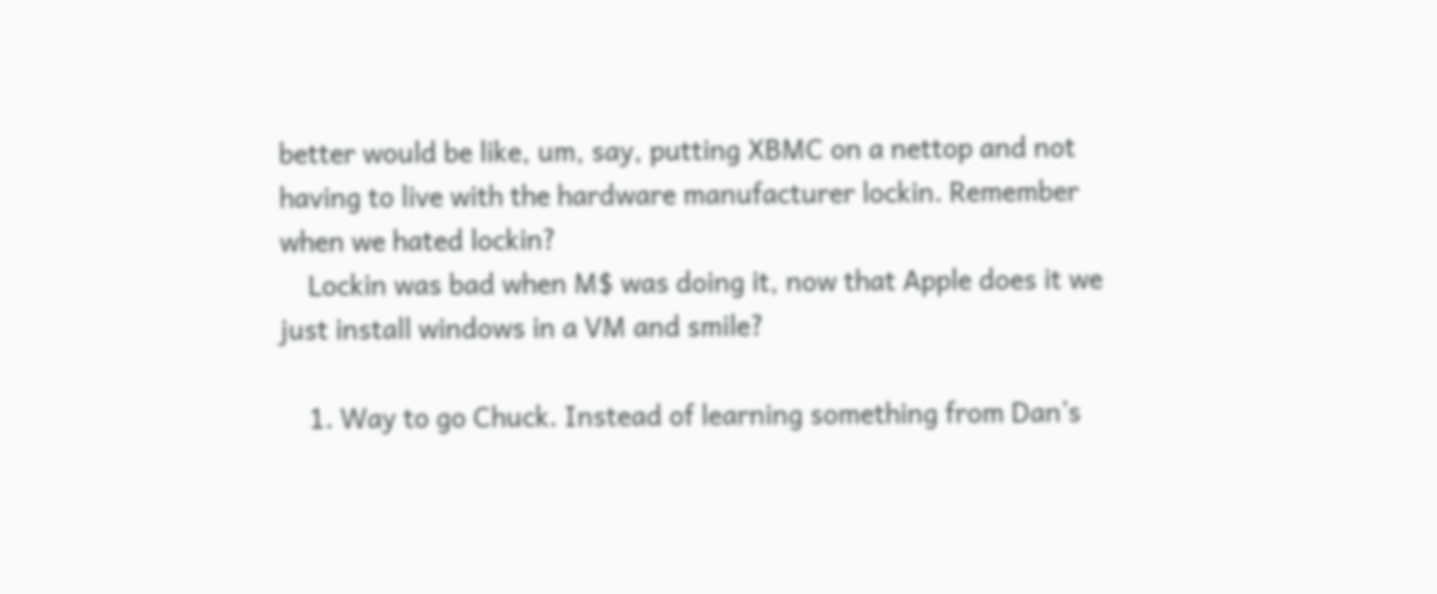better would be like, um, say, putting XBMC on a nettop and not having to live with the hardware manufacturer lockin. Remember when we hated lockin?
    Lockin was bad when M$ was doing it, now that Apple does it we just install windows in a VM and smile?

    1. Way to go Chuck. Instead of learning something from Dan’s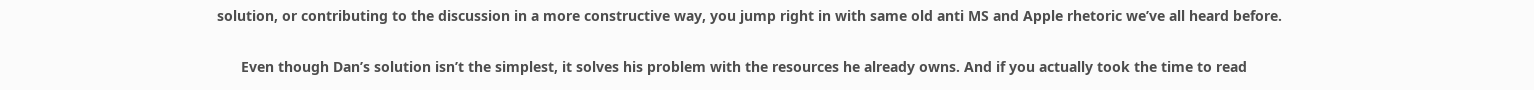solution, or contributing to the discussion in a more constructive way, you jump right in with same old anti MS and Apple rhetoric we’ve all heard before.

      Even though Dan’s solution isn’t the simplest, it solves his problem with the resources he already owns. And if you actually took the time to read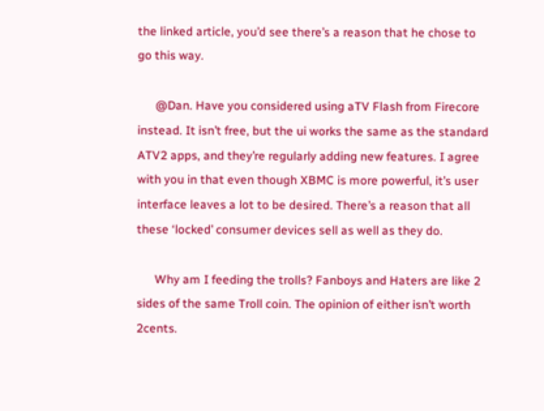the linked article, you’d see there’s a reason that he chose to go this way.

      @Dan. Have you considered using aTV Flash from Firecore instead. It isn’t free, but the ui works the same as the standard ATV2 apps, and they’re regularly adding new features. I agree with you in that even though XBMC is more powerful, it’s user interface leaves a lot to be desired. There’s a reason that all these ‘locked’ consumer devices sell as well as they do.

      Why am I feeding the trolls? Fanboys and Haters are like 2 sides of the same Troll coin. The opinion of either isn’t worth 2cents.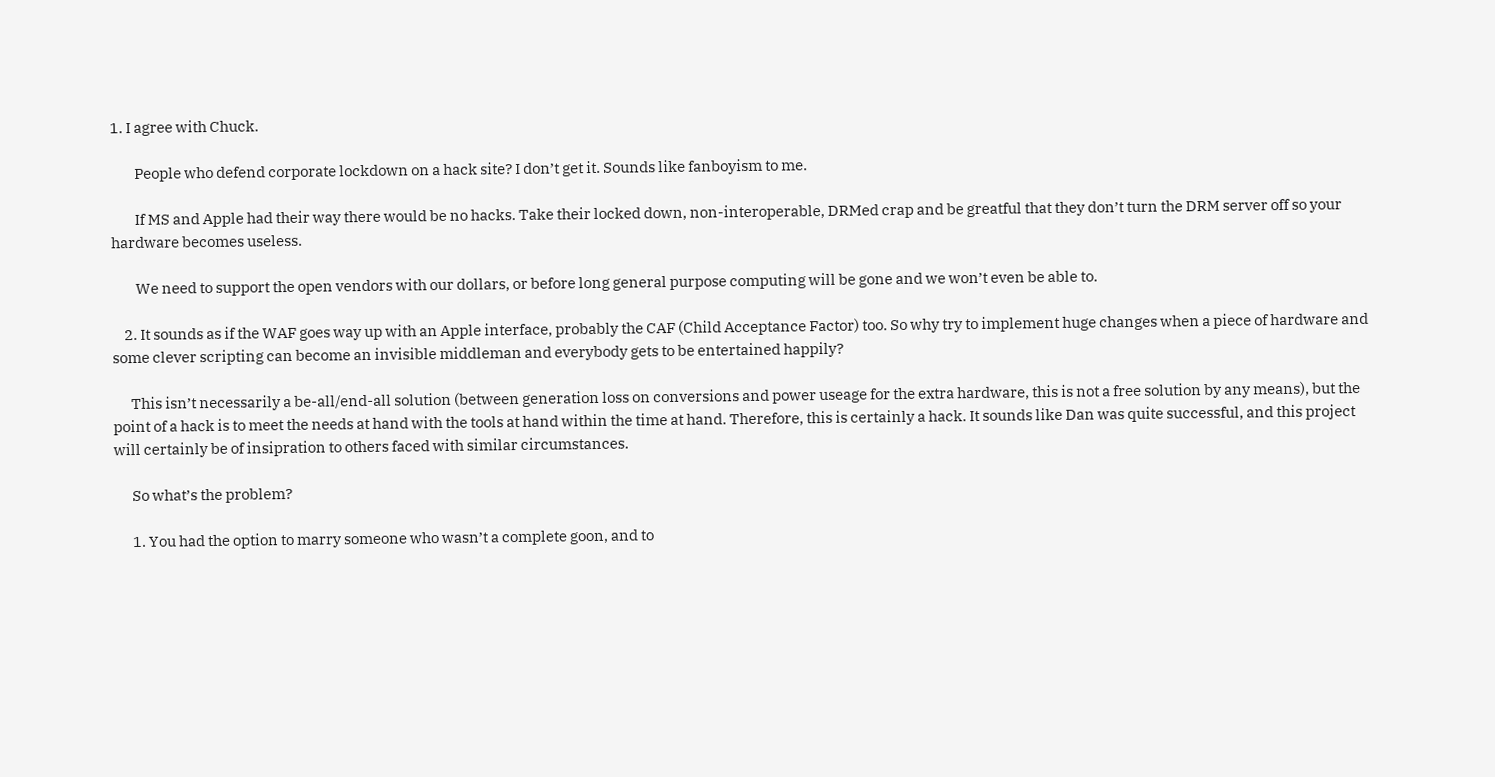1. I agree with Chuck.

        People who defend corporate lockdown on a hack site? I don’t get it. Sounds like fanboyism to me.

        If MS and Apple had their way there would be no hacks. Take their locked down, non-interoperable, DRMed crap and be greatful that they don’t turn the DRM server off so your hardware becomes useless.

        We need to support the open vendors with our dollars, or before long general purpose computing will be gone and we won’t even be able to.

    2. It sounds as if the WAF goes way up with an Apple interface, probably the CAF (Child Acceptance Factor) too. So why try to implement huge changes when a piece of hardware and some clever scripting can become an invisible middleman and everybody gets to be entertained happily?

      This isn’t necessarily a be-all/end-all solution (between generation loss on conversions and power useage for the extra hardware, this is not a free solution by any means), but the point of a hack is to meet the needs at hand with the tools at hand within the time at hand. Therefore, this is certainly a hack. It sounds like Dan was quite successful, and this project will certainly be of insipration to others faced with similar circumstances.

      So what’s the problem?

      1. You had the option to marry someone who wasn’t a complete goon, and to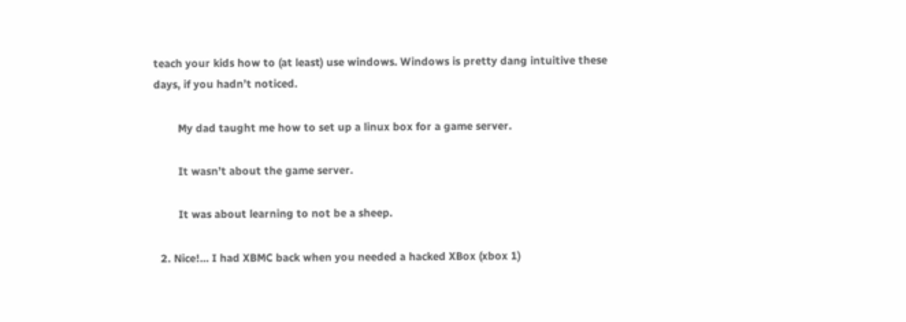teach your kids how to (at least) use windows. Windows is pretty dang intuitive these days, if you hadn’t noticed.

        My dad taught me how to set up a linux box for a game server.

        It wasn’t about the game server.

        It was about learning to not be a sheep.

  2. Nice!… I had XBMC back when you needed a hacked XBox (xbox 1)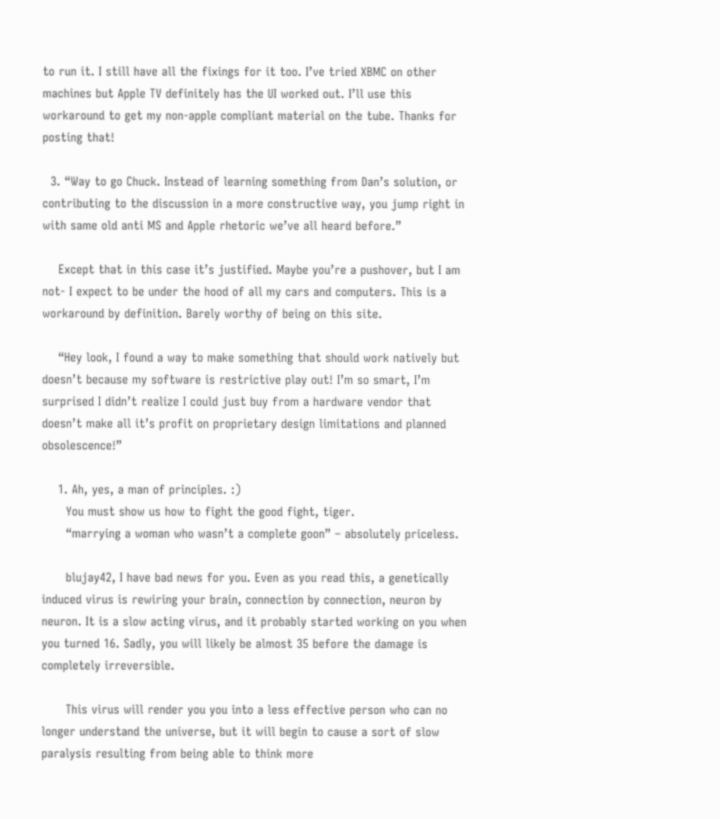to run it. I still have all the fixings for it too. I’ve tried XBMC on other machines but Apple TV definitely has the UI worked out. I’ll use this workaround to get my non-apple compliant material on the tube. Thanks for posting that!

  3. “Way to go Chuck. Instead of learning something from Dan’s solution, or contributing to the discussion in a more constructive way, you jump right in with same old anti MS and Apple rhetoric we’ve all heard before.”

    Except that in this case it’s justified. Maybe you’re a pushover, but I am not- I expect to be under the hood of all my cars and computers. This is a workaround by definition. Barely worthy of being on this site.

    “Hey look, I found a way to make something that should work natively but doesn’t because my software is restrictive play out! I’m so smart, I’m surprised I didn’t realize I could just buy from a hardware vendor that doesn’t make all it’s profit on proprietary design limitations and planned obsolescence!”

    1. Ah, yes, a man of principles. :)
      You must show us how to fight the good fight, tiger.
      “marrying a woman who wasn’t a complete goon” – absolutely priceless.

      blujay42, I have bad news for you. Even as you read this, a genetically induced virus is rewiring your brain, connection by connection, neuron by neuron. It is a slow acting virus, and it probably started working on you when you turned 16. Sadly, you will likely be almost 35 before the damage is completely irreversible.

      This virus will render you you into a less effective person who can no longer understand the universe, but it will begin to cause a sort of slow paralysis resulting from being able to think more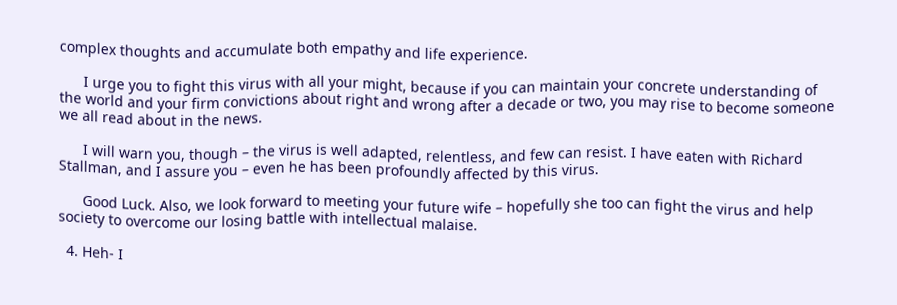complex thoughts and accumulate both empathy and life experience.

      I urge you to fight this virus with all your might, because if you can maintain your concrete understanding of the world and your firm convictions about right and wrong after a decade or two, you may rise to become someone we all read about in the news.

      I will warn you, though – the virus is well adapted, relentless, and few can resist. I have eaten with Richard Stallman, and I assure you – even he has been profoundly affected by this virus.

      Good Luck. Also, we look forward to meeting your future wife – hopefully she too can fight the virus and help society to overcome our losing battle with intellectual malaise.

  4. Heh- I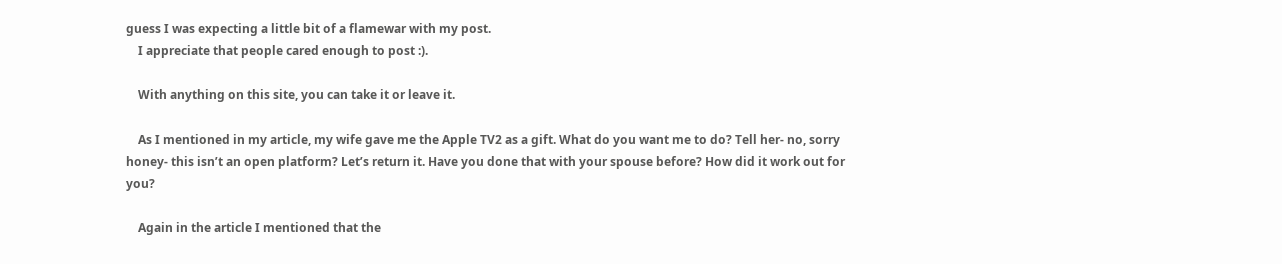guess I was expecting a little bit of a flamewar with my post.
    I appreciate that people cared enough to post :).

    With anything on this site, you can take it or leave it.

    As I mentioned in my article, my wife gave me the Apple TV2 as a gift. What do you want me to do? Tell her- no, sorry honey- this isn’t an open platform? Let’s return it. Have you done that with your spouse before? How did it work out for you?

    Again in the article I mentioned that the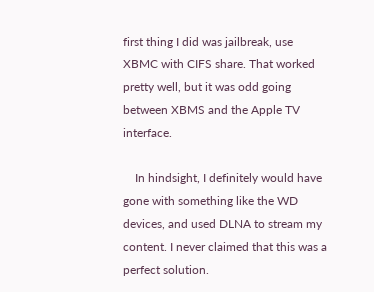first thing I did was jailbreak, use XBMC with CIFS share. That worked pretty well, but it was odd going between XBMS and the Apple TV interface.

    In hindsight, I definitely would have gone with something like the WD devices, and used DLNA to stream my content. I never claimed that this was a perfect solution.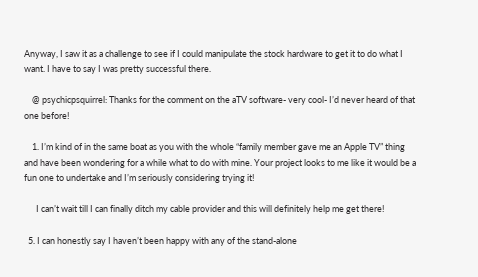Anyway, I saw it as a challenge to see if I could manipulate the stock hardware to get it to do what I want. I have to say I was pretty successful there.

    @ psychicpsquirrel: Thanks for the comment on the aTV software- very cool- I’d never heard of that one before!

    1. I’m kind of in the same boat as you with the whole “family member gave me an Apple TV” thing and have been wondering for a while what to do with mine. Your project looks to me like it would be a fun one to undertake and I’m seriously considering trying it!

      I can’t wait till I can finally ditch my cable provider and this will definitely help me get there!

  5. I can honestly say I haven’t been happy with any of the stand-alone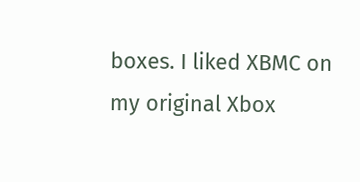boxes. I liked XBMC on my original Xbox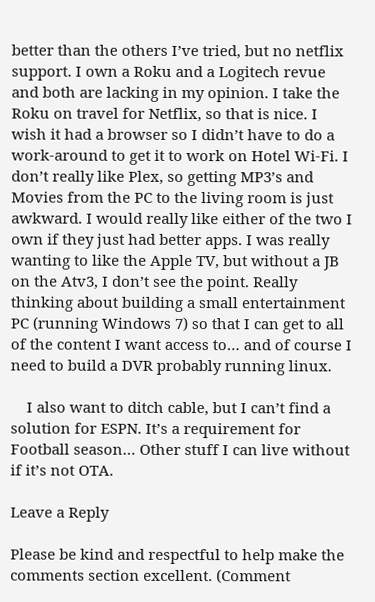better than the others I’ve tried, but no netflix support. I own a Roku and a Logitech revue and both are lacking in my opinion. I take the Roku on travel for Netflix, so that is nice. I wish it had a browser so I didn’t have to do a work-around to get it to work on Hotel Wi-Fi. I don’t really like Plex, so getting MP3’s and Movies from the PC to the living room is just awkward. I would really like either of the two I own if they just had better apps. I was really wanting to like the Apple TV, but without a JB on the Atv3, I don’t see the point. Really thinking about building a small entertainment PC (running Windows 7) so that I can get to all of the content I want access to… and of course I need to build a DVR probably running linux.

    I also want to ditch cable, but I can’t find a solution for ESPN. It’s a requirement for Football season… Other stuff I can live without if it’s not OTA.

Leave a Reply

Please be kind and respectful to help make the comments section excellent. (Comment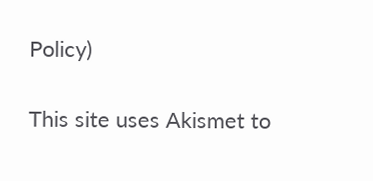Policy)

This site uses Akismet to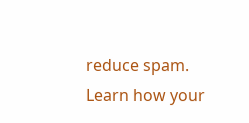reduce spam. Learn how your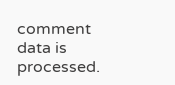comment data is processed.